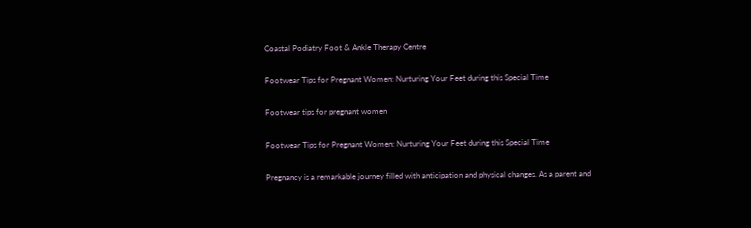Coastal Podiatry Foot & Ankle Therapy Centre

Footwear Tips for Pregnant Women: Nurturing Your Feet during this Special Time

Footwear tips for pregnant women

Footwear Tips for Pregnant Women: Nurturing Your Feet during this Special Time

Pregnancy is a remarkable journey filled with anticipation and physical changes. As a parent and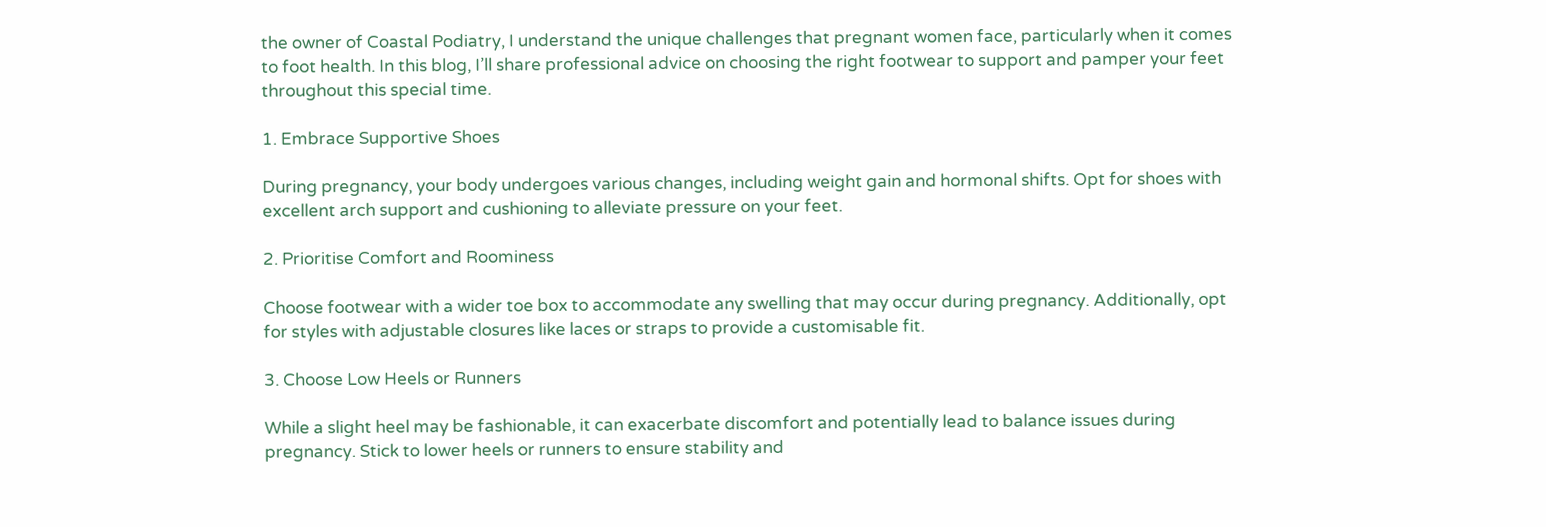the owner of Coastal Podiatry, I understand the unique challenges that pregnant women face, particularly when it comes to foot health. In this blog, I’ll share professional advice on choosing the right footwear to support and pamper your feet throughout this special time.

1. Embrace Supportive Shoes

During pregnancy, your body undergoes various changes, including weight gain and hormonal shifts. Opt for shoes with excellent arch support and cushioning to alleviate pressure on your feet.

2. Prioritise Comfort and Roominess

Choose footwear with a wider toe box to accommodate any swelling that may occur during pregnancy. Additionally, opt for styles with adjustable closures like laces or straps to provide a customisable fit.

3. Choose Low Heels or Runners

While a slight heel may be fashionable, it can exacerbate discomfort and potentially lead to balance issues during pregnancy. Stick to lower heels or runners to ensure stability and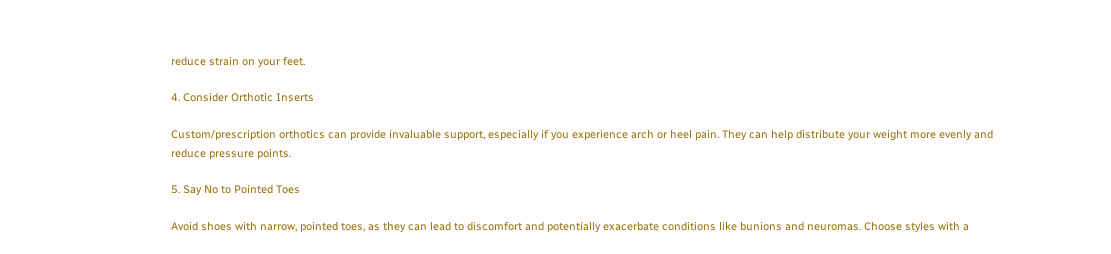reduce strain on your feet.

4. Consider Orthotic Inserts

Custom/prescription orthotics can provide invaluable support, especially if you experience arch or heel pain. They can help distribute your weight more evenly and reduce pressure points.

5. Say No to Pointed Toes

Avoid shoes with narrow, pointed toes, as they can lead to discomfort and potentially exacerbate conditions like bunions and neuromas. Choose styles with a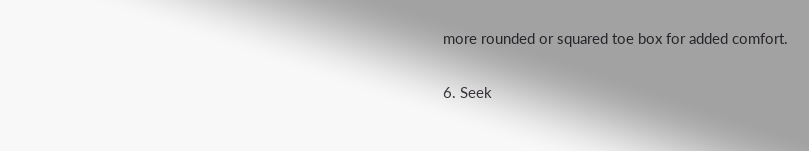more rounded or squared toe box for added comfort.

6. Seek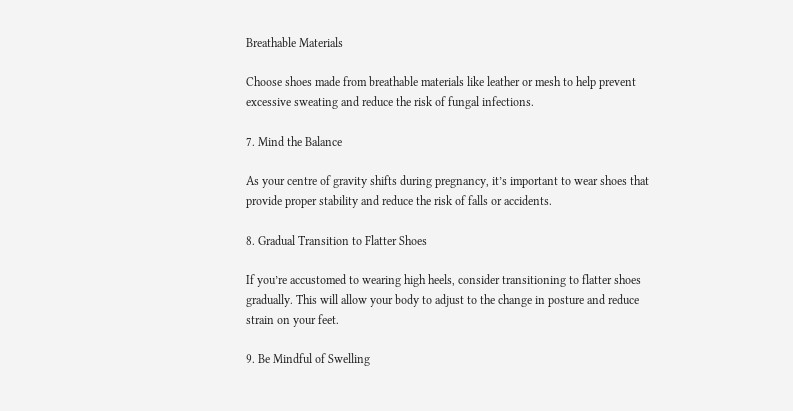Breathable Materials

Choose shoes made from breathable materials like leather or mesh to help prevent excessive sweating and reduce the risk of fungal infections.

7. Mind the Balance

As your centre of gravity shifts during pregnancy, it’s important to wear shoes that provide proper stability and reduce the risk of falls or accidents.

8. Gradual Transition to Flatter Shoes

If you’re accustomed to wearing high heels, consider transitioning to flatter shoes gradually. This will allow your body to adjust to the change in posture and reduce strain on your feet.

9. Be Mindful of Swelling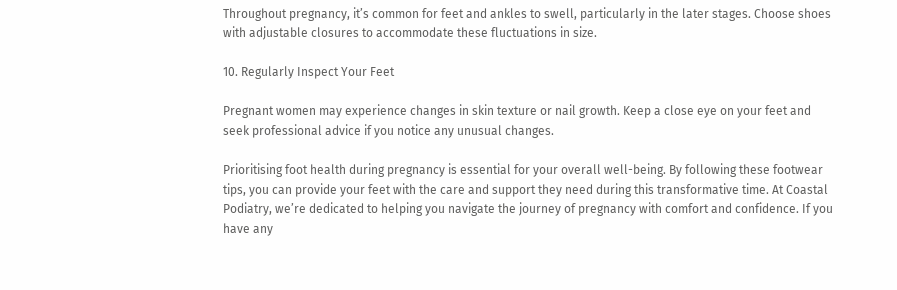Throughout pregnancy, it’s common for feet and ankles to swell, particularly in the later stages. Choose shoes with adjustable closures to accommodate these fluctuations in size.

10. Regularly Inspect Your Feet

Pregnant women may experience changes in skin texture or nail growth. Keep a close eye on your feet and seek professional advice if you notice any unusual changes.

Prioritising foot health during pregnancy is essential for your overall well-being. By following these footwear tips, you can provide your feet with the care and support they need during this transformative time. At Coastal Podiatry, we’re dedicated to helping you navigate the journey of pregnancy with comfort and confidence. If you have any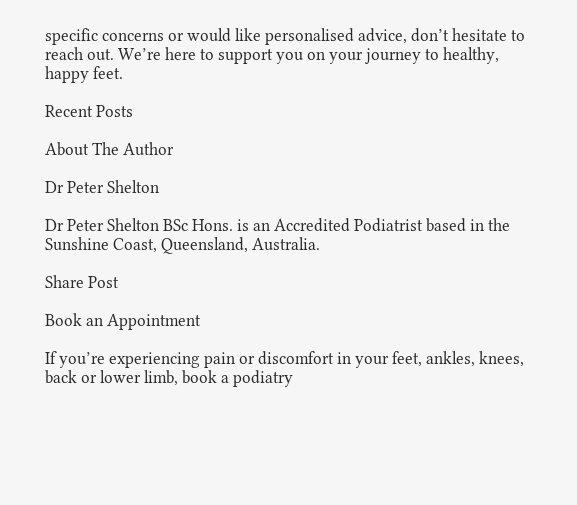specific concerns or would like personalised advice, don’t hesitate to reach out. We’re here to support you on your journey to healthy, happy feet.

Recent Posts

About The Author

Dr Peter Shelton

Dr Peter Shelton BSc Hons. is an Accredited Podiatrist based in the Sunshine Coast, Queensland, Australia.

Share Post

Book an Appointment

If you’re experiencing pain or discomfort in your feet, ankles, knees, back or lower limb, book a podiatry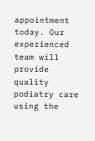appointment today. Our experienced team will provide quality podiatry care using the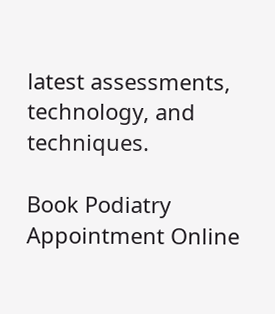latest assessments, technology, and techniques.

Book Podiatry Appointment Online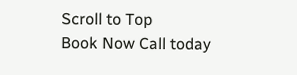Scroll to Top
Book Now Call today